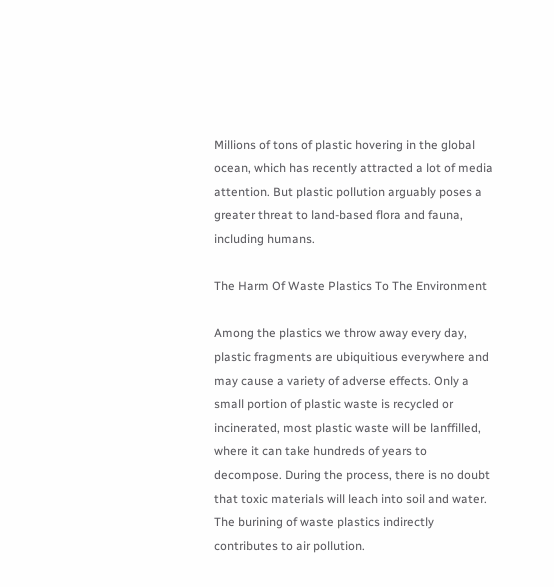Millions of tons of plastic hovering in the global ocean, which has recently attracted a lot of media attention. But plastic pollution arguably poses a greater threat to land-based flora and fauna, including humans.

The Harm Of Waste Plastics To The Environment

Among the plastics we throw away every day, plastic fragments are ubiquitious everywhere and may cause a variety of adverse effects. Only a small portion of plastic waste is recycled or incinerated, most plastic waste will be lanffilled, where it can take hundreds of years to decompose. During the process, there is no doubt that toxic materials will leach into soil and water. The burining of waste plastics indirectly contributes to air pollution.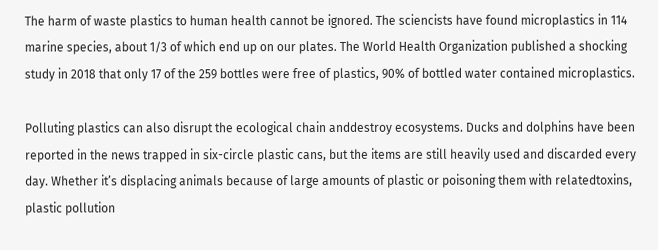The harm of waste plastics to human health cannot be ignored. The sciencists have found microplastics in 114 marine species, about 1/3 of which end up on our plates. The World Health Organization published a shocking study in 2018 that only 17 of the 259 bottles were free of plastics, 90% of bottled water contained microplastics.

Polluting plastics can also disrupt the ecological chain anddestroy ecosystems. Ducks and dolphins have been reported in the news trapped in six-circle plastic cans, but the items are still heavily used and discarded every day. Whether it’s displacing animals because of large amounts of plastic or poisoning them with relatedtoxins, plastic pollution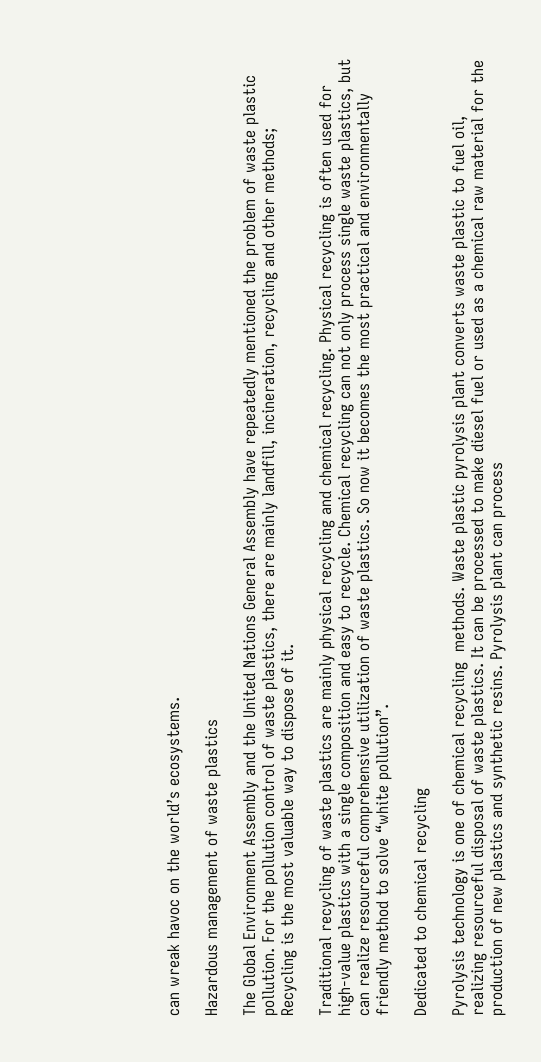can wreak havoc on the world’s ecosystems.

Hazardous management of waste plastics

The Global Environment Assembly and the United Nations General Assembly have repeatedly mentioned the problem of waste plastic pollution. For the pollution control of waste plastics, there are mainly landfill, incineration, recycling and other methods; Recycling is the most valuable way to dispose of it.

Traditional recycling of waste plastics are mainly physical recycling and chemical recycling. Physical recycling is often used for high-value plastics with a single composition and easy to recycle. Chemical recycling can not only process single waste plastics, but can realize resourceful comprehensive utilization of waste plastics. So now it becomes the most practical and environmentally friendly method to solve “white pollution”.

Dedicated to chemical recycling

Pyrolysis technology is one of chemical recycling  methods. Waste plastic pyrolysis plant converts waste plastic to fuel oil, realizing resourceful disposal of waste plastics. It can be processed to make diesel fuel or used as a chemical raw material for the production of new plastics and synthetic resins. Pyrolysis plant can process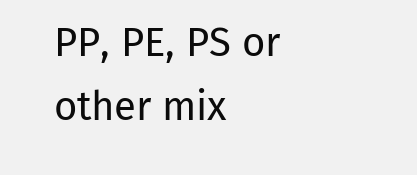PP, PE, PS or other mix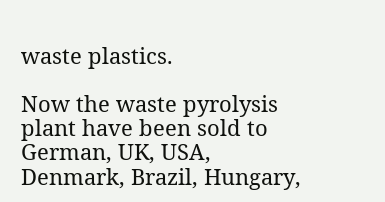waste plastics.

Now the waste pyrolysis plant have been sold to German, UK, USA, Denmark, Brazil, Hungary,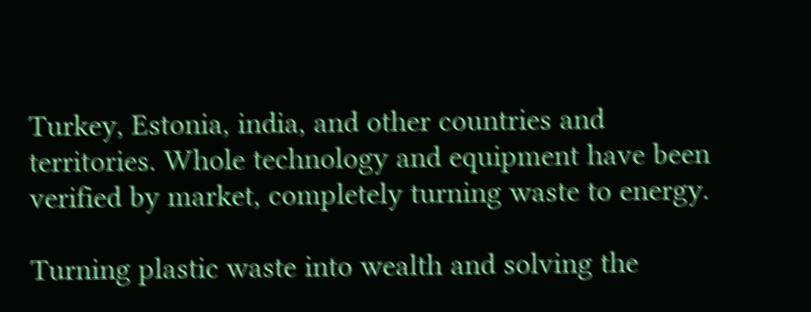Turkey, Estonia, india, and other countries and territories. Whole technology and equipment have been verified by market, completely turning waste to energy.

Turning plastic waste into wealth and solving the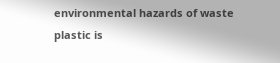environmental hazards of waste plastic is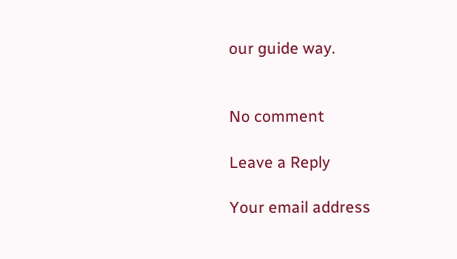our guide way.


No comment

Leave a Reply

Your email address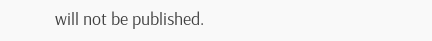will not be published.